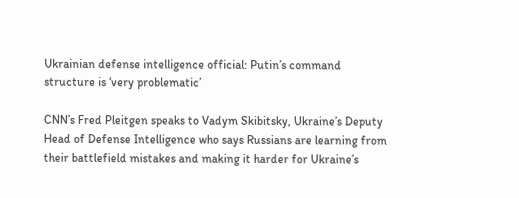Ukrainian defense intelligence official: Putin’s command structure is ‘very problematic’

CNN’s Fred Pleitgen speaks to Vadym Skibitsky, Ukraine’s Deputy Head of Defense Intelligence who says Russians are learning from their battlefield mistakes and making it harder for Ukraine’s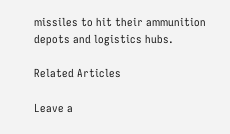missiles to hit their ammunition depots and logistics hubs.

Related Articles

Leave a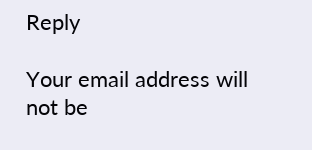Reply

Your email address will not be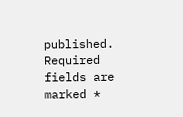published. Required fields are marked *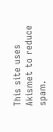This site uses Akismet to reduce spam.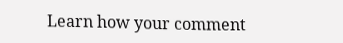Learn how your comment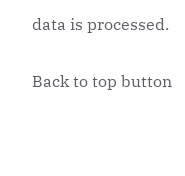data is processed.

Back to top button